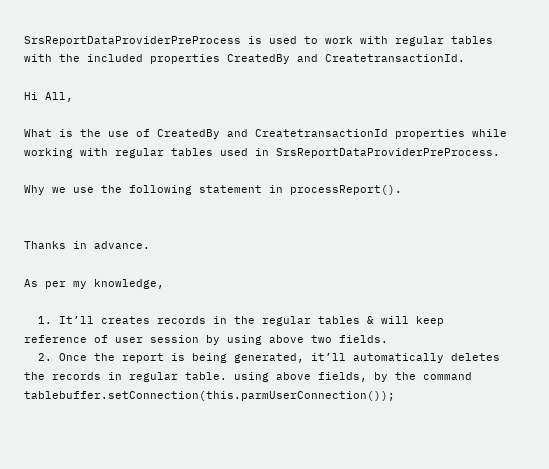SrsReportDataProviderPreProcess is used to work with regular tables with the included properties CreatedBy and CreatetransactionId.

Hi All,

What is the use of CreatedBy and CreatetransactionId properties while working with regular tables used in SrsReportDataProviderPreProcess.

Why we use the following statement in processReport().


Thanks in advance.

As per my knowledge,

  1. It’ll creates records in the regular tables & will keep reference of user session by using above two fields.
  2. Once the report is being generated, it’ll automatically deletes the records in regular table. using above fields, by the command tablebuffer.setConnection(this.parmUserConnection());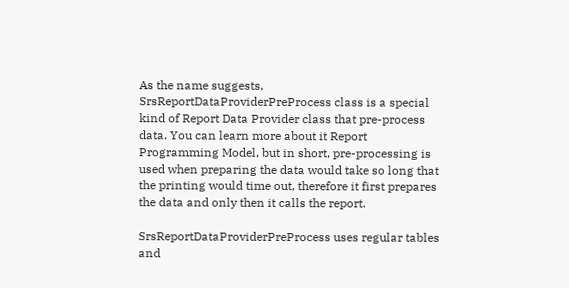As the name suggests, SrsReportDataProviderPreProcess class is a special kind of Report Data Provider class that pre-process data. You can learn more about it Report Programming Model, but in short, pre-processing is used when preparing the data would take so long that the printing would time out, therefore it first prepares the data and only then it calls the report.

SrsReportDataProviderPreProcess uses regular tables and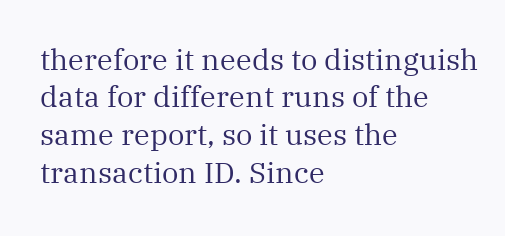therefore it needs to distinguish data for different runs of the same report, so it uses the transaction ID. Since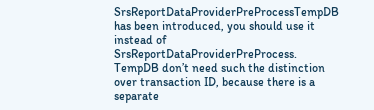SrsReportDataProviderPreProcessTempDB has been introduced, you should use it instead of SrsReportDataProviderPreProcess. TempDB don’t need such the distinction over transaction ID, because there is a separate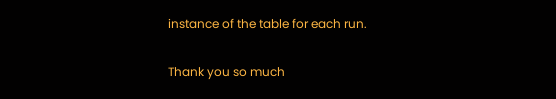instance of the table for each run.

Thank you so much